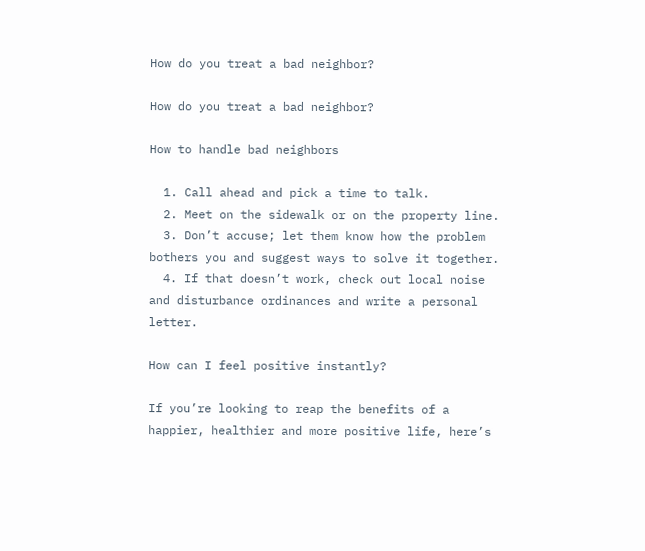How do you treat a bad neighbor?

How do you treat a bad neighbor?

How to handle bad neighbors

  1. Call ahead and pick a time to talk.
  2. Meet on the sidewalk or on the property line.
  3. Don’t accuse; let them know how the problem bothers you and suggest ways to solve it together.
  4. If that doesn’t work, check out local noise and disturbance ordinances and write a personal letter.

How can I feel positive instantly?

If you’re looking to reap the benefits of a happier, healthier and more positive life, here’s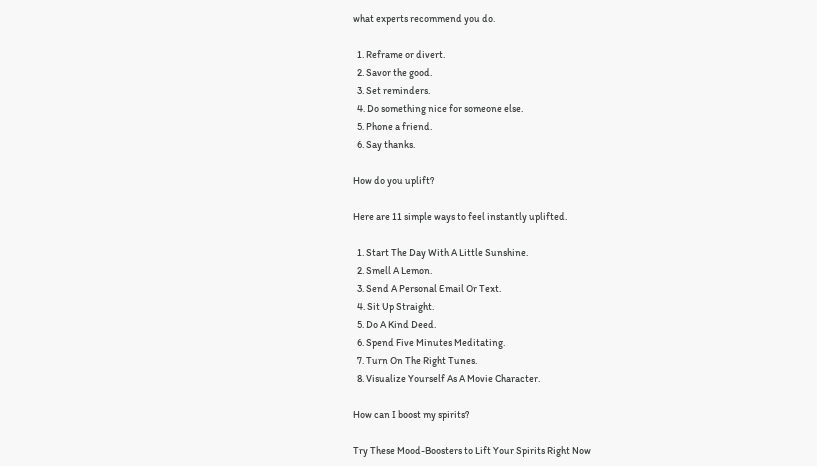what experts recommend you do.

  1. Reframe or divert.
  2. Savor the good.
  3. Set reminders.
  4. Do something nice for someone else.
  5. Phone a friend.
  6. Say thanks.

How do you uplift?

Here are 11 simple ways to feel instantly uplifted.

  1. Start The Day With A Little Sunshine.
  2. Smell A Lemon.
  3. Send A Personal Email Or Text.
  4. Sit Up Straight.
  5. Do A Kind Deed.
  6. Spend Five Minutes Meditating.
  7. Turn On The Right Tunes.
  8. Visualize Yourself As A Movie Character.

How can I boost my spirits?

Try These Mood-Boosters to Lift Your Spirits Right Now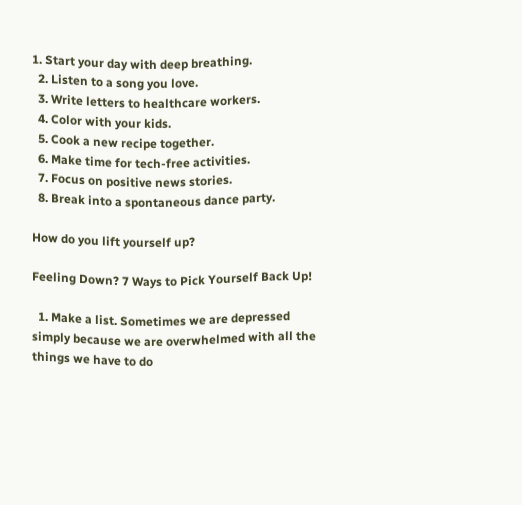1. Start your day with deep breathing.
  2. Listen to a song you love.
  3. Write letters to healthcare workers.
  4. Color with your kids.
  5. Cook a new recipe together.
  6. Make time for tech-free activities.
  7. Focus on positive news stories.
  8. Break into a spontaneous dance party.

How do you lift yourself up?

Feeling Down? 7 Ways to Pick Yourself Back Up!

  1. Make a list. Sometimes we are depressed simply because we are overwhelmed with all the things we have to do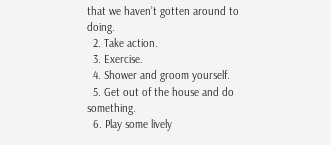that we haven’t gotten around to doing.
  2. Take action.
  3. Exercise.
  4. Shower and groom yourself.
  5. Get out of the house and do something.
  6. Play some lively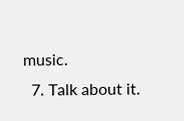music.
  7. Talk about it.